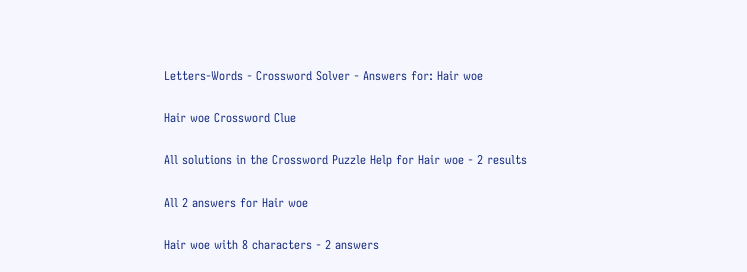Letters-Words - Crossword Solver - Answers for: Hair woe

Hair woe Crossword Clue

All solutions in the Crossword Puzzle Help for Hair woe - 2 results

All 2 answers for Hair woe

Hair woe with 8 characters - 2 answers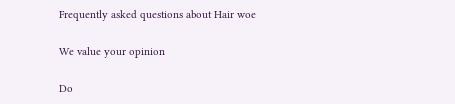Frequently asked questions about Hair woe

We value your opinion

Do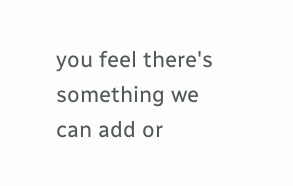you feel there's something we can add or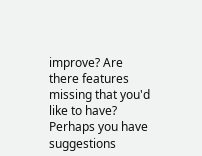improve? Are there features missing that you'd like to have? Perhaps you have suggestions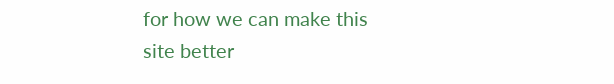for how we can make this site better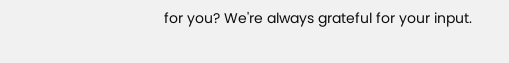for you? We're always grateful for your input.